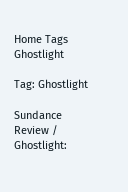Home Tags Ghostlight

Tag: Ghostlight

Sundance Review / Ghostlight: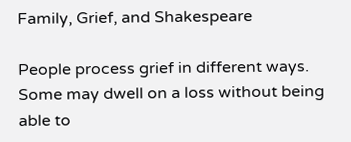Family, Grief, and Shakespeare

People process grief in different ways. Some may dwell on a loss without being able to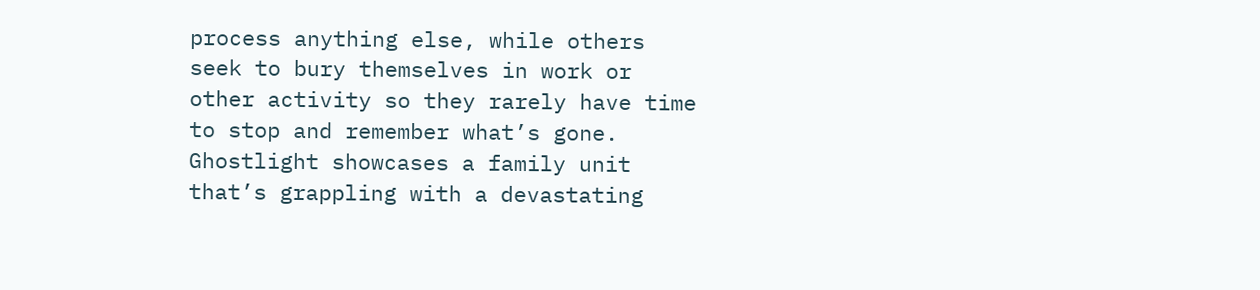process anything else, while others seek to bury themselves in work or other activity so they rarely have time to stop and remember what’s gone. Ghostlight showcases a family unit that’s grappling with a devastating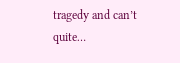tragedy and can’t quite…